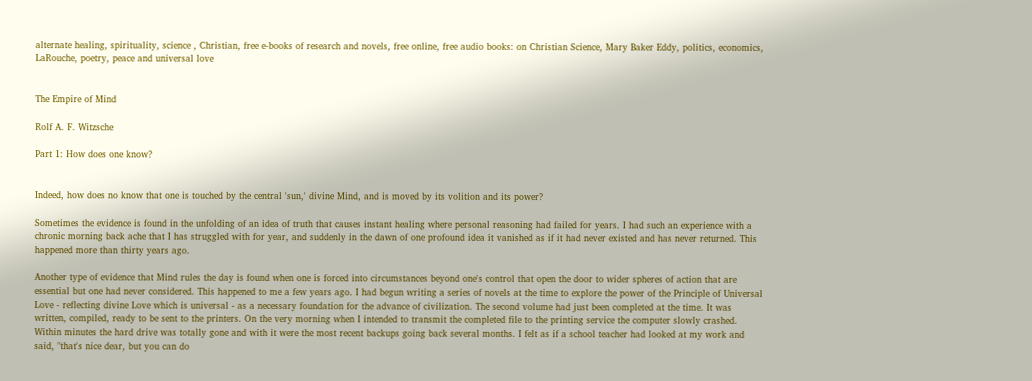alternate healing, spirituality, science , Christian, free e-books of research and novels, free online, free audio books: on Christian Science, Mary Baker Eddy, politics, economics, LaRouche, poetry, peace and universal love


The Empire of Mind

Rolf A. F. Witzsche

Part 1: How does one know?


Indeed, how does no know that one is touched by the central 'sun,' divine Mind, and is moved by its volition and its power?

Sometimes the evidence is found in the unfolding of an idea of truth that causes instant healing where personal reasoning had failed for years. I had such an experience with a chronic morning back ache that I has struggled with for year, and suddenly in the dawn of one profound idea it vanished as if it had never existed and has never returned. This happened more than thirty years ago.

Another type of evidence that Mind rules the day is found when one is forced into circumstances beyond one's control that open the door to wider spheres of action that are essential but one had never considered. This happened to me a few years ago. I had begun writing a series of novels at the time to explore the power of the Principle of Universal Love - reflecting divine Love which is universal - as a necessary foundation for the advance of civilization. The second volume had just been completed at the time. It was written, compiled, ready to be sent to the printers. On the very morning when I intended to transmit the completed file to the printing service the computer slowly crashed. Within minutes the hard drive was totally gone and with it were the most recent backups going back several months. I felt as if a school teacher had looked at my work and said, "that's nice dear, but you can do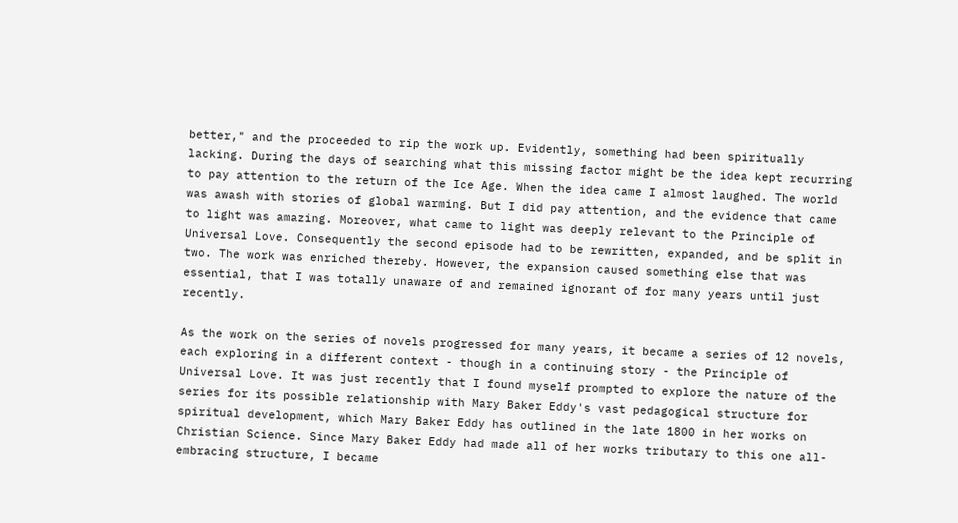better," and the proceeded to rip the work up. Evidently, something had been spiritually lacking. During the days of searching what this missing factor might be the idea kept recurring to pay attention to the return of the Ice Age. When the idea came I almost laughed. The world was awash with stories of global warming. But I did pay attention, and the evidence that came to light was amazing. Moreover, what came to light was deeply relevant to the Principle of Universal Love. Consequently the second episode had to be rewritten, expanded, and be split in two. The work was enriched thereby. However, the expansion caused something else that was essential, that I was totally unaware of and remained ignorant of for many years until just recently.

As the work on the series of novels progressed for many years, it became a series of 12 novels, each exploring in a different context - though in a continuing story - the Principle of Universal Love. It was just recently that I found myself prompted to explore the nature of the series for its possible relationship with Mary Baker Eddy's vast pedagogical structure for spiritual development, which Mary Baker Eddy has outlined in the late 1800 in her works on Christian Science. Since Mary Baker Eddy had made all of her works tributary to this one all-embracing structure, I became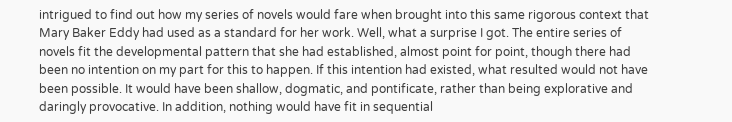intrigued to find out how my series of novels would fare when brought into this same rigorous context that Mary Baker Eddy had used as a standard for her work. Well, what a surprise I got. The entire series of novels fit the developmental pattern that she had established, almost point for point, though there had been no intention on my part for this to happen. If this intention had existed, what resulted would not have been possible. It would have been shallow, dogmatic, and pontificate, rather than being explorative and daringly provocative. In addition, nothing would have fit in sequential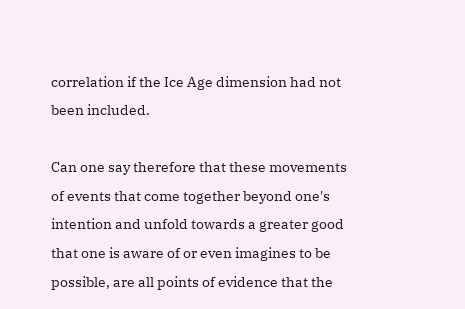correlation if the Ice Age dimension had not been included.

Can one say therefore that these movements of events that come together beyond one's intention and unfold towards a greater good that one is aware of or even imagines to be possible, are all points of evidence that the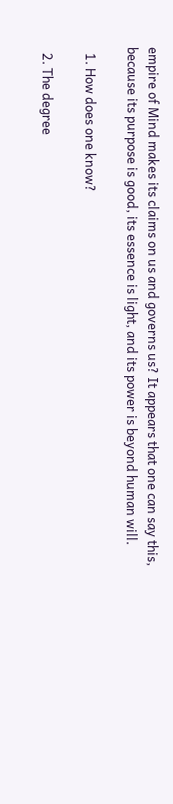empire of Mind makes its claims on us and governs us? It appears that one can say this, because its purpose is good, its essence is light, and its power is beyond human will.

  1. How does one know?

  2. The degree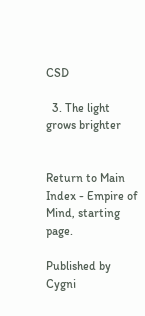CSD

  3. The light grows brighter


Return to Main Index - Empire of Mind, starting page.

Published by Cygni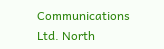Communications Ltd. North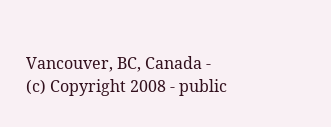Vancouver, BC, Canada - (c) Copyright 2008 - public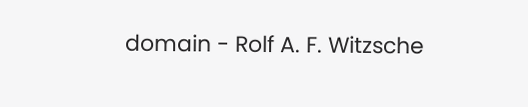domain - Rolf A. F. Witzsche